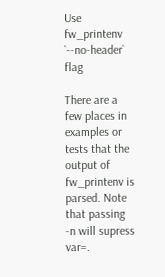Use fw_printenv `--no-header` flag

There are a few places in examples or tests that the output of fw_printenv is parsed. Note that passing -n will supress var=.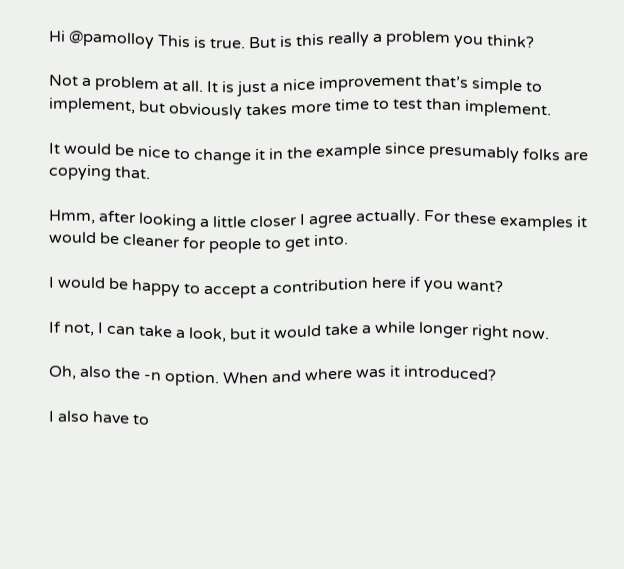Hi @pamolloy This is true. But is this really a problem you think?

Not a problem at all. It is just a nice improvement that’s simple to implement, but obviously takes more time to test than implement.

It would be nice to change it in the example since presumably folks are copying that.

Hmm, after looking a little closer I agree actually. For these examples it would be cleaner for people to get into.

I would be happy to accept a contribution here if you want?

If not, I can take a look, but it would take a while longer right now.

Oh, also the -n option. When and where was it introduced?

I also have to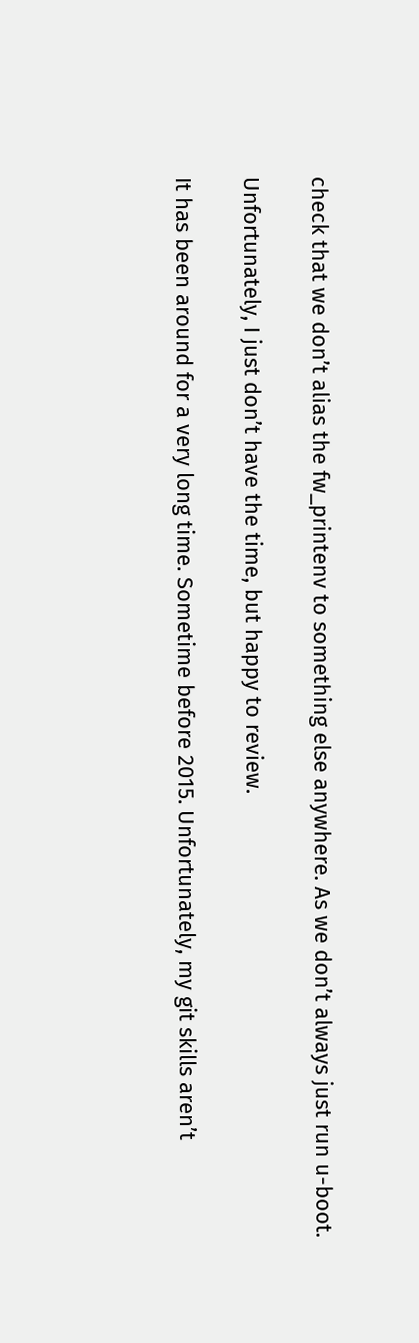check that we don’t alias the fw_printenv to something else anywhere. As we don’t always just run u-boot.

Unfortunately, I just don’t have the time, but happy to review.

It has been around for a very long time. Sometime before 2015. Unfortunately, my git skills aren’t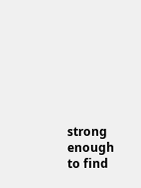strong enough to find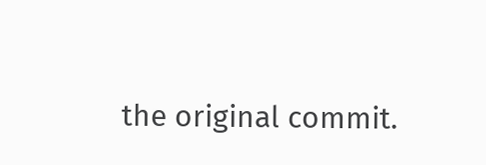the original commit.